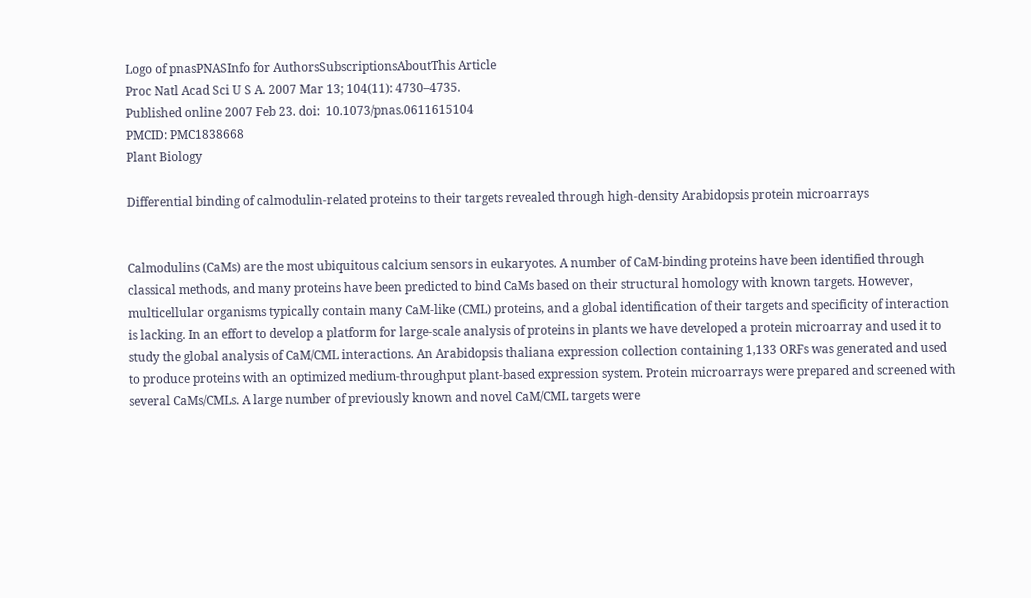Logo of pnasPNASInfo for AuthorsSubscriptionsAboutThis Article
Proc Natl Acad Sci U S A. 2007 Mar 13; 104(11): 4730–4735.
Published online 2007 Feb 23. doi:  10.1073/pnas.0611615104
PMCID: PMC1838668
Plant Biology

Differential binding of calmodulin-related proteins to their targets revealed through high-density Arabidopsis protein microarrays


Calmodulins (CaMs) are the most ubiquitous calcium sensors in eukaryotes. A number of CaM-binding proteins have been identified through classical methods, and many proteins have been predicted to bind CaMs based on their structural homology with known targets. However, multicellular organisms typically contain many CaM-like (CML) proteins, and a global identification of their targets and specificity of interaction is lacking. In an effort to develop a platform for large-scale analysis of proteins in plants we have developed a protein microarray and used it to study the global analysis of CaM/CML interactions. An Arabidopsis thaliana expression collection containing 1,133 ORFs was generated and used to produce proteins with an optimized medium-throughput plant-based expression system. Protein microarrays were prepared and screened with several CaMs/CMLs. A large number of previously known and novel CaM/CML targets were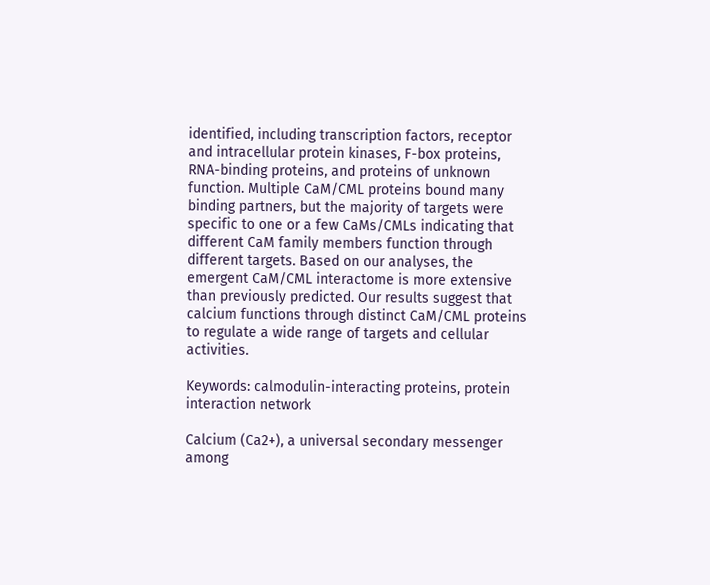identified, including transcription factors, receptor and intracellular protein kinases, F-box proteins, RNA-binding proteins, and proteins of unknown function. Multiple CaM/CML proteins bound many binding partners, but the majority of targets were specific to one or a few CaMs/CMLs indicating that different CaM family members function through different targets. Based on our analyses, the emergent CaM/CML interactome is more extensive than previously predicted. Our results suggest that calcium functions through distinct CaM/CML proteins to regulate a wide range of targets and cellular activities.

Keywords: calmodulin-interacting proteins, protein interaction network

Calcium (Ca2+), a universal secondary messenger among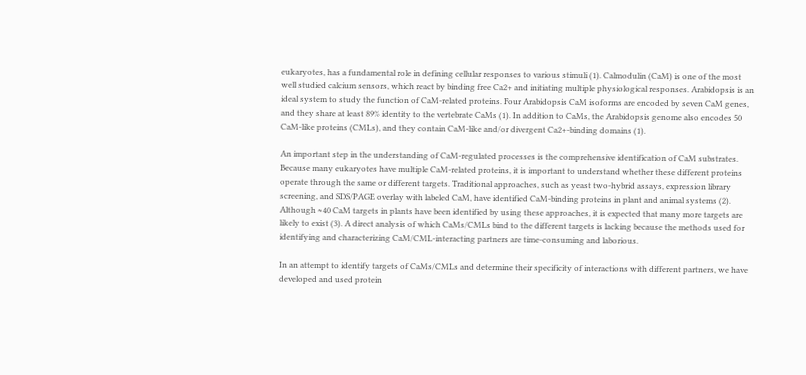eukaryotes, has a fundamental role in defining cellular responses to various stimuli (1). Calmodulin (CaM) is one of the most well studied calcium sensors, which react by binding free Ca2+ and initiating multiple physiological responses. Arabidopsis is an ideal system to study the function of CaM-related proteins. Four Arabidopsis CaM isoforms are encoded by seven CaM genes, and they share at least 89% identity to the vertebrate CaMs (1). In addition to CaMs, the Arabidopsis genome also encodes 50 CaM-like proteins (CMLs), and they contain CaM-like and/or divergent Ca2+-binding domains (1).

An important step in the understanding of CaM-regulated processes is the comprehensive identification of CaM substrates. Because many eukaryotes have multiple CaM-related proteins, it is important to understand whether these different proteins operate through the same or different targets. Traditional approaches, such as yeast two-hybrid assays, expression library screening, and SDS/PAGE overlay with labeled CaM, have identified CaM-binding proteins in plant and animal systems (2). Although ≈40 CaM targets in plants have been identified by using these approaches, it is expected that many more targets are likely to exist (3). A direct analysis of which CaMs/CMLs bind to the different targets is lacking because the methods used for identifying and characterizing CaM/CML-interacting partners are time-consuming and laborious.

In an attempt to identify targets of CaMs/CMLs and determine their specificity of interactions with different partners, we have developed and used protein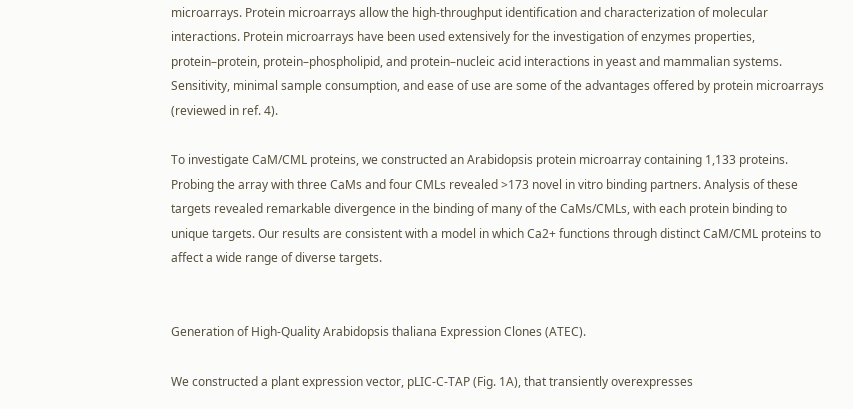microarrays. Protein microarrays allow the high-throughput identification and characterization of molecular interactions. Protein microarrays have been used extensively for the investigation of enzymes properties, protein–protein, protein–phospholipid, and protein–nucleic acid interactions in yeast and mammalian systems. Sensitivity, minimal sample consumption, and ease of use are some of the advantages offered by protein microarrays (reviewed in ref. 4).

To investigate CaM/CML proteins, we constructed an Arabidopsis protein microarray containing 1,133 proteins. Probing the array with three CaMs and four CMLs revealed >173 novel in vitro binding partners. Analysis of these targets revealed remarkable divergence in the binding of many of the CaMs/CMLs, with each protein binding to unique targets. Our results are consistent with a model in which Ca2+ functions through distinct CaM/CML proteins to affect a wide range of diverse targets.


Generation of High-Quality Arabidopsis thaliana Expression Clones (ATEC).

We constructed a plant expression vector, pLIC-C-TAP (Fig. 1A), that transiently overexpresses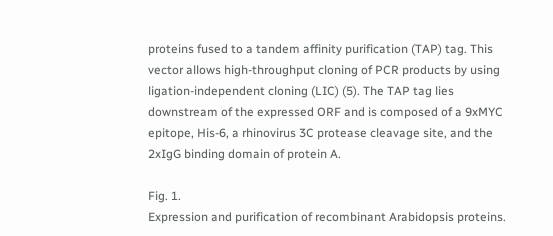proteins fused to a tandem affinity purification (TAP) tag. This vector allows high-throughput cloning of PCR products by using ligation-independent cloning (LIC) (5). The TAP tag lies downstream of the expressed ORF and is composed of a 9xMYC epitope, His-6, a rhinovirus 3C protease cleavage site, and the 2xIgG binding domain of protein A.

Fig. 1.
Expression and purification of recombinant Arabidopsis proteins.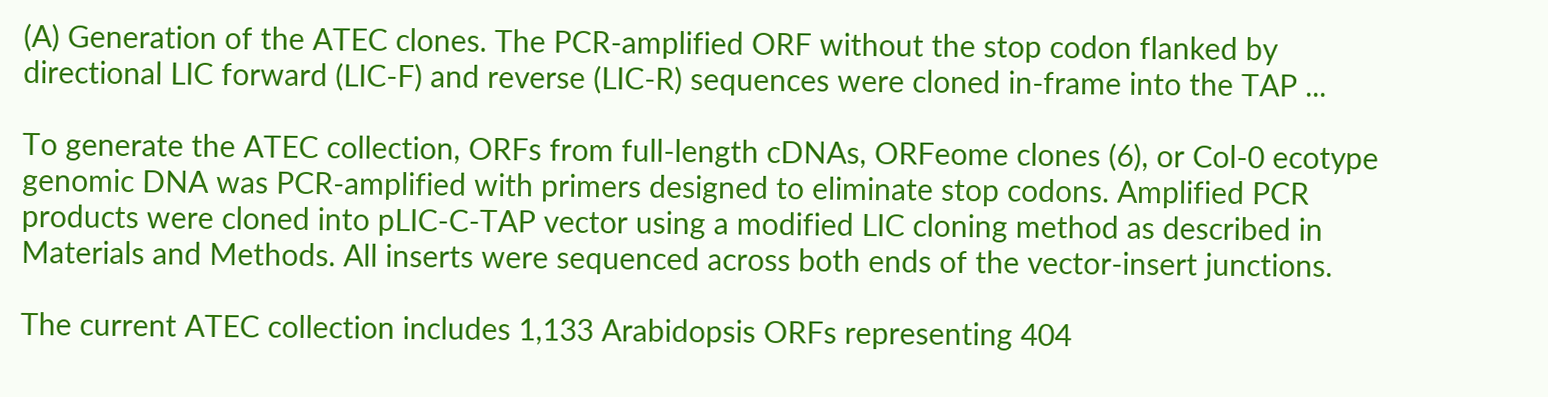(A) Generation of the ATEC clones. The PCR-amplified ORF without the stop codon flanked by directional LIC forward (LIC-F) and reverse (LIC-R) sequences were cloned in-frame into the TAP ...

To generate the ATEC collection, ORFs from full-length cDNAs, ORFeome clones (6), or Col-0 ecotype genomic DNA was PCR-amplified with primers designed to eliminate stop codons. Amplified PCR products were cloned into pLIC-C-TAP vector using a modified LIC cloning method as described in Materials and Methods. All inserts were sequenced across both ends of the vector-insert junctions.

The current ATEC collection includes 1,133 Arabidopsis ORFs representing 404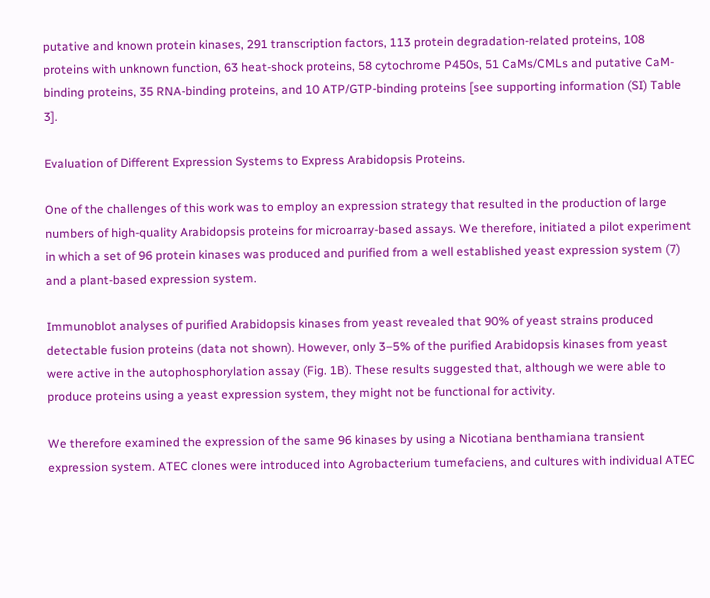putative and known protein kinases, 291 transcription factors, 113 protein degradation-related proteins, 108 proteins with unknown function, 63 heat-shock proteins, 58 cytochrome P450s, 51 CaMs/CMLs and putative CaM-binding proteins, 35 RNA-binding proteins, and 10 ATP/GTP-binding proteins [see supporting information (SI) Table 3].

Evaluation of Different Expression Systems to Express Arabidopsis Proteins.

One of the challenges of this work was to employ an expression strategy that resulted in the production of large numbers of high-quality Arabidopsis proteins for microarray-based assays. We therefore, initiated a pilot experiment in which a set of 96 protein kinases was produced and purified from a well established yeast expression system (7) and a plant-based expression system.

Immunoblot analyses of purified Arabidopsis kinases from yeast revealed that 90% of yeast strains produced detectable fusion proteins (data not shown). However, only 3–5% of the purified Arabidopsis kinases from yeast were active in the autophosphorylation assay (Fig. 1B). These results suggested that, although we were able to produce proteins using a yeast expression system, they might not be functional for activity.

We therefore examined the expression of the same 96 kinases by using a Nicotiana benthamiana transient expression system. ATEC clones were introduced into Agrobacterium tumefaciens, and cultures with individual ATEC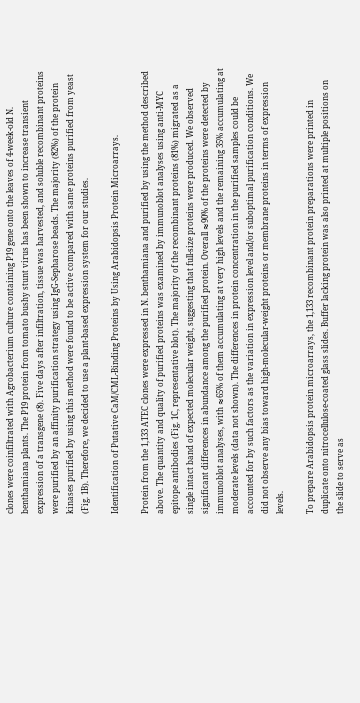clones were coinfiltrated with Agrobacterium culture containing P19 gene onto the leaves of 4-week-old N. benthamiana plants. The P19 protein from tomato bushy stunt virus has been shown to increase transient expression of a transgene (8). Five days after infiltration, tissue was harvested, and soluble recombinant proteins were purified by an affinity purification strategy using IgG-Sepharose beads. The majority (82%) of the protein kinases purified by using this method were found to be active compared with same proteins purified from yeast (Fig. 1B). Therefore, we decided to use a plant-based expression system for our studies.

Identification of Putative CaM/CML-Binding Proteins by Using Arabidopsis Protein Microarrays.

Protein from the 1,133 ATEC clones were expressed in N. benthamiana and purified by using the method described above. The quantity and quality of purified proteins was examined by immunoblot analyses using anti-MYC epitope antibodies (Fig. 1C, representative blot). The majority of the recombinant proteins (81%) migrated as a single intact band of expected molecular weight, suggesting that full-size proteins were produced. We observed significant differences in abundance among the purified protein. Overall ≈90% of the proteins were detected by immunoblot analyses, with ≈65% of them accumulating at very high levels and the remaining 35% accumulating at moderate levels (data not shown). The differences in protein concentration in the purified samples could be accounted for by such factors as the variation in expression level and/or suboptimal purification conditions. We did not observe any bias toward high-molecular-weight proteins or membrane proteins in terms of expression levels.

To prepare Arabidopsis protein microarrays, the 1,133 recombinant protein preparations were printed in duplicate onto nitrocellulose-coated glass slides. Buffer lacking protein was also printed at multiple positions on the slide to serve as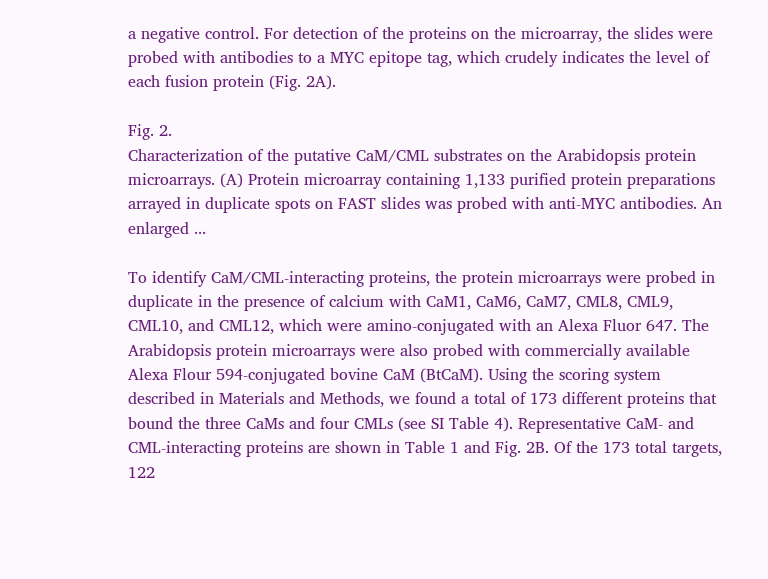a negative control. For detection of the proteins on the microarray, the slides were probed with antibodies to a MYC epitope tag, which crudely indicates the level of each fusion protein (Fig. 2A).

Fig. 2.
Characterization of the putative CaM/CML substrates on the Arabidopsis protein microarrays. (A) Protein microarray containing 1,133 purified protein preparations arrayed in duplicate spots on FAST slides was probed with anti-MYC antibodies. An enlarged ...

To identify CaM/CML-interacting proteins, the protein microarrays were probed in duplicate in the presence of calcium with CaM1, CaM6, CaM7, CML8, CML9, CML10, and CML12, which were amino-conjugated with an Alexa Fluor 647. The Arabidopsis protein microarrays were also probed with commercially available Alexa Flour 594-conjugated bovine CaM (BtCaM). Using the scoring system described in Materials and Methods, we found a total of 173 different proteins that bound the three CaMs and four CMLs (see SI Table 4). Representative CaM- and CML-interacting proteins are shown in Table 1 and Fig. 2B. Of the 173 total targets, 122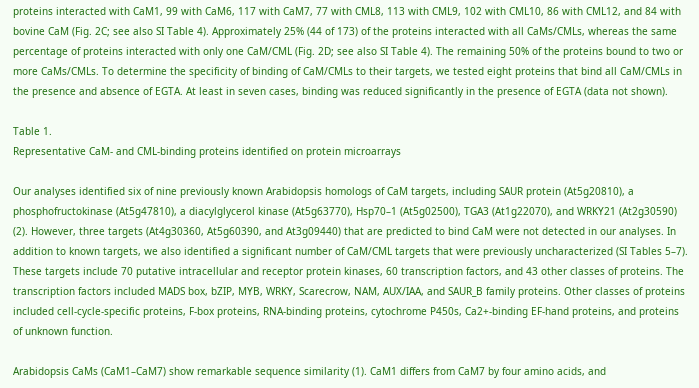proteins interacted with CaM1, 99 with CaM6, 117 with CaM7, 77 with CML8, 113 with CML9, 102 with CML10, 86 with CML12, and 84 with bovine CaM (Fig. 2C; see also SI Table 4). Approximately 25% (44 of 173) of the proteins interacted with all CaMs/CMLs, whereas the same percentage of proteins interacted with only one CaM/CML (Fig. 2D; see also SI Table 4). The remaining 50% of the proteins bound to two or more CaMs/CMLs. To determine the specificity of binding of CaM/CMLs to their targets, we tested eight proteins that bind all CaM/CMLs in the presence and absence of EGTA. At least in seven cases, binding was reduced significantly in the presence of EGTA (data not shown).

Table 1.
Representative CaM- and CML-binding proteins identified on protein microarrays

Our analyses identified six of nine previously known Arabidopsis homologs of CaM targets, including SAUR protein (At5g20810), a phosphofructokinase (At5g47810), a diacylglycerol kinase (At5g63770), Hsp70–1 (At5g02500), TGA3 (At1g22070), and WRKY21 (At2g30590) (2). However, three targets (At4g30360, At5g60390, and At3g09440) that are predicted to bind CaM were not detected in our analyses. In addition to known targets, we also identified a significant number of CaM/CML targets that were previously uncharacterized (SI Tables 5–7). These targets include 70 putative intracellular and receptor protein kinases, 60 transcription factors, and 43 other classes of proteins. The transcription factors included MADS box, bZIP, MYB, WRKY, Scarecrow, NAM, AUX/IAA, and SAUR_B family proteins. Other classes of proteins included cell-cycle-specific proteins, F-box proteins, RNA-binding proteins, cytochrome P450s, Ca2+-binding EF-hand proteins, and proteins of unknown function.

Arabidopsis CaMs (CaM1–CaM7) show remarkable sequence similarity (1). CaM1 differs from CaM7 by four amino acids, and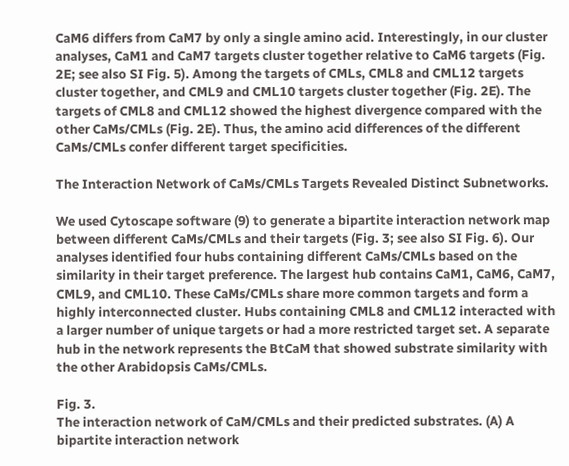CaM6 differs from CaM7 by only a single amino acid. Interestingly, in our cluster analyses, CaM1 and CaM7 targets cluster together relative to CaM6 targets (Fig. 2E; see also SI Fig. 5). Among the targets of CMLs, CML8 and CML12 targets cluster together, and CML9 and CML10 targets cluster together (Fig. 2E). The targets of CML8 and CML12 showed the highest divergence compared with the other CaMs/CMLs (Fig. 2E). Thus, the amino acid differences of the different CaMs/CMLs confer different target specificities.

The Interaction Network of CaMs/CMLs Targets Revealed Distinct Subnetworks.

We used Cytoscape software (9) to generate a bipartite interaction network map between different CaMs/CMLs and their targets (Fig. 3; see also SI Fig. 6). Our analyses identified four hubs containing different CaMs/CMLs based on the similarity in their target preference. The largest hub contains CaM1, CaM6, CaM7, CML9, and CML10. These CaMs/CMLs share more common targets and form a highly interconnected cluster. Hubs containing CML8 and CML12 interacted with a larger number of unique targets or had a more restricted target set. A separate hub in the network represents the BtCaM that showed substrate similarity with the other Arabidopsis CaMs/CMLs.

Fig. 3.
The interaction network of CaM/CMLs and their predicted substrates. (A) A bipartite interaction network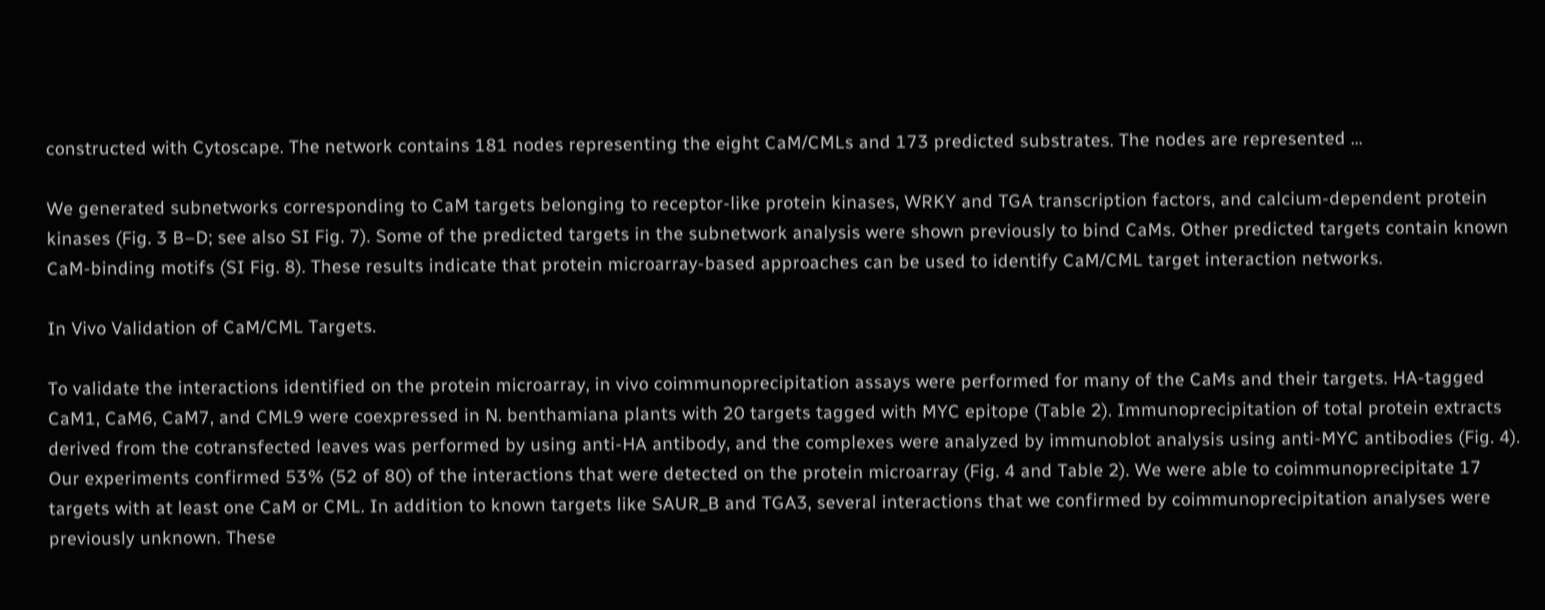constructed with Cytoscape. The network contains 181 nodes representing the eight CaM/CMLs and 173 predicted substrates. The nodes are represented ...

We generated subnetworks corresponding to CaM targets belonging to receptor-like protein kinases, WRKY and TGA transcription factors, and calcium-dependent protein kinases (Fig. 3 B–D; see also SI Fig. 7). Some of the predicted targets in the subnetwork analysis were shown previously to bind CaMs. Other predicted targets contain known CaM-binding motifs (SI Fig. 8). These results indicate that protein microarray-based approaches can be used to identify CaM/CML target interaction networks.

In Vivo Validation of CaM/CML Targets.

To validate the interactions identified on the protein microarray, in vivo coimmunoprecipitation assays were performed for many of the CaMs and their targets. HA-tagged CaM1, CaM6, CaM7, and CML9 were coexpressed in N. benthamiana plants with 20 targets tagged with MYC epitope (Table 2). Immunoprecipitation of total protein extracts derived from the cotransfected leaves was performed by using anti-HA antibody, and the complexes were analyzed by immunoblot analysis using anti-MYC antibodies (Fig. 4). Our experiments confirmed 53% (52 of 80) of the interactions that were detected on the protein microarray (Fig. 4 and Table 2). We were able to coimmunoprecipitate 17 targets with at least one CaM or CML. In addition to known targets like SAUR_B and TGA3, several interactions that we confirmed by coimmunoprecipitation analyses were previously unknown. These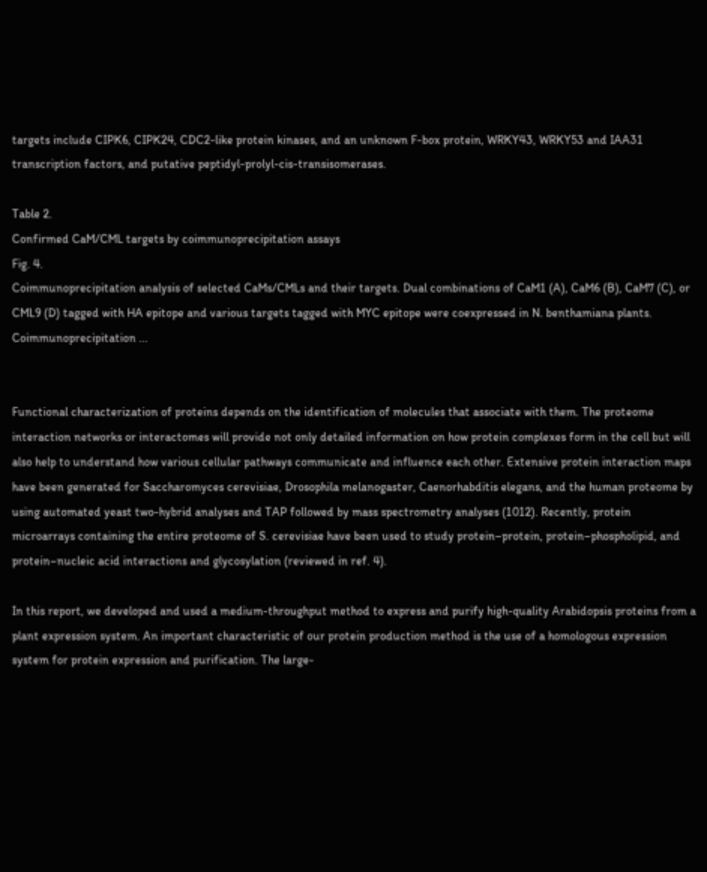targets include CIPK6, CIPK24, CDC2-like protein kinases, and an unknown F-box protein, WRKY43, WRKY53 and IAA31 transcription factors, and putative peptidyl-prolyl-cis-transisomerases.

Table 2.
Confirmed CaM/CML targets by coimmunoprecipitation assays
Fig. 4.
Coimmunoprecipitation analysis of selected CaMs/CMLs and their targets. Dual combinations of CaM1 (A), CaM6 (B), CaM7 (C), or CML9 (D) tagged with HA epitope and various targets tagged with MYC epitope were coexpressed in N. benthamiana plants. Coimmunoprecipitation ...


Functional characterization of proteins depends on the identification of molecules that associate with them. The proteome interaction networks or interactomes will provide not only detailed information on how protein complexes form in the cell but will also help to understand how various cellular pathways communicate and influence each other. Extensive protein interaction maps have been generated for Saccharomyces cerevisiae, Drosophila melanogaster, Caenorhabditis elegans, and the human proteome by using automated yeast two-hybrid analyses and TAP followed by mass spectrometry analyses (1012). Recently, protein microarrays containing the entire proteome of S. cerevisiae have been used to study protein–protein, protein–phospholipid, and protein–nucleic acid interactions and glycosylation (reviewed in ref. 4).

In this report, we developed and used a medium-throughput method to express and purify high-quality Arabidopsis proteins from a plant expression system. An important characteristic of our protein production method is the use of a homologous expression system for protein expression and purification. The large-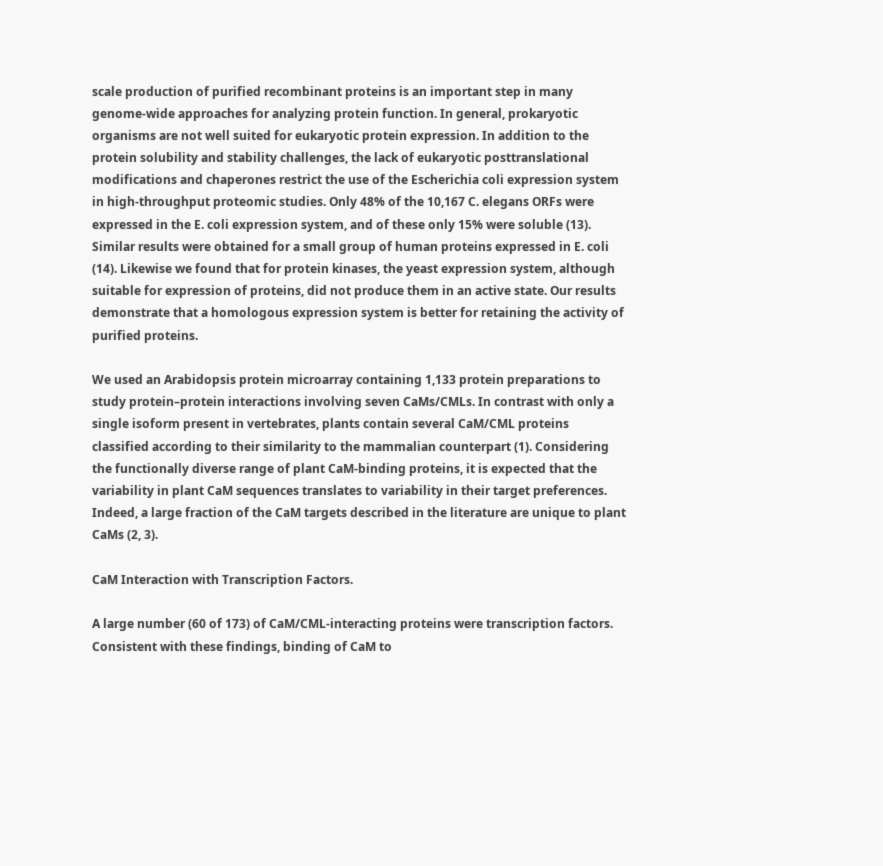scale production of purified recombinant proteins is an important step in many genome-wide approaches for analyzing protein function. In general, prokaryotic organisms are not well suited for eukaryotic protein expression. In addition to the protein solubility and stability challenges, the lack of eukaryotic posttranslational modifications and chaperones restrict the use of the Escherichia coli expression system in high-throughput proteomic studies. Only 48% of the 10,167 C. elegans ORFs were expressed in the E. coli expression system, and of these only 15% were soluble (13). Similar results were obtained for a small group of human proteins expressed in E. coli (14). Likewise we found that for protein kinases, the yeast expression system, although suitable for expression of proteins, did not produce them in an active state. Our results demonstrate that a homologous expression system is better for retaining the activity of purified proteins.

We used an Arabidopsis protein microarray containing 1,133 protein preparations to study protein–protein interactions involving seven CaMs/CMLs. In contrast with only a single isoform present in vertebrates, plants contain several CaM/CML proteins classified according to their similarity to the mammalian counterpart (1). Considering the functionally diverse range of plant CaM-binding proteins, it is expected that the variability in plant CaM sequences translates to variability in their target preferences. Indeed, a large fraction of the CaM targets described in the literature are unique to plant CaMs (2, 3).

CaM Interaction with Transcription Factors.

A large number (60 of 173) of CaM/CML-interacting proteins were transcription factors. Consistent with these findings, binding of CaM to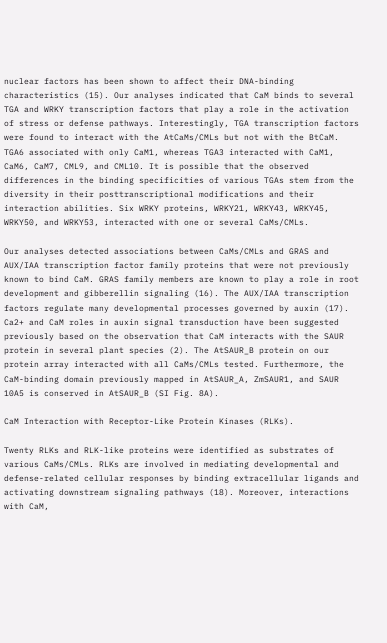nuclear factors has been shown to affect their DNA-binding characteristics (15). Our analyses indicated that CaM binds to several TGA and WRKY transcription factors that play a role in the activation of stress or defense pathways. Interestingly, TGA transcription factors were found to interact with the AtCaMs/CMLs but not with the BtCaM. TGA6 associated with only CaM1, whereas TGA3 interacted with CaM1, CaM6, CaM7, CML9, and CML10. It is possible that the observed differences in the binding specificities of various TGAs stem from the diversity in their posttranscriptional modifications and their interaction abilities. Six WRKY proteins, WRKY21, WRKY43, WRKY45, WRKY50, and WRKY53, interacted with one or several CaMs/CMLs.

Our analyses detected associations between CaMs/CMLs and GRAS and AUX/IAA transcription factor family proteins that were not previously known to bind CaM. GRAS family members are known to play a role in root development and gibberellin signaling (16). The AUX/IAA transcription factors regulate many developmental processes governed by auxin (17). Ca2+ and CaM roles in auxin signal transduction have been suggested previously based on the observation that CaM interacts with the SAUR protein in several plant species (2). The AtSAUR_B protein on our protein array interacted with all CaMs/CMLs tested. Furthermore, the CaM-binding domain previously mapped in AtSAUR_A, ZmSAUR1, and SAUR 10A5 is conserved in AtSAUR_B (SI Fig. 8A).

CaM Interaction with Receptor-Like Protein Kinases (RLKs).

Twenty RLKs and RLK-like proteins were identified as substrates of various CaMs/CMLs. RLKs are involved in mediating developmental and defense-related cellular responses by binding extracellular ligands and activating downstream signaling pathways (18). Moreover, interactions with CaM,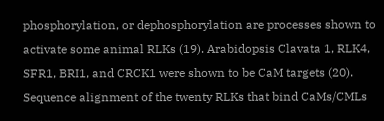phosphorylation, or dephosphorylation are processes shown to activate some animal RLKs (19). Arabidopsis Clavata 1, RLK4, SFR1, BRI1, and CRCK1 were shown to be CaM targets (20). Sequence alignment of the twenty RLKs that bind CaMs/CMLs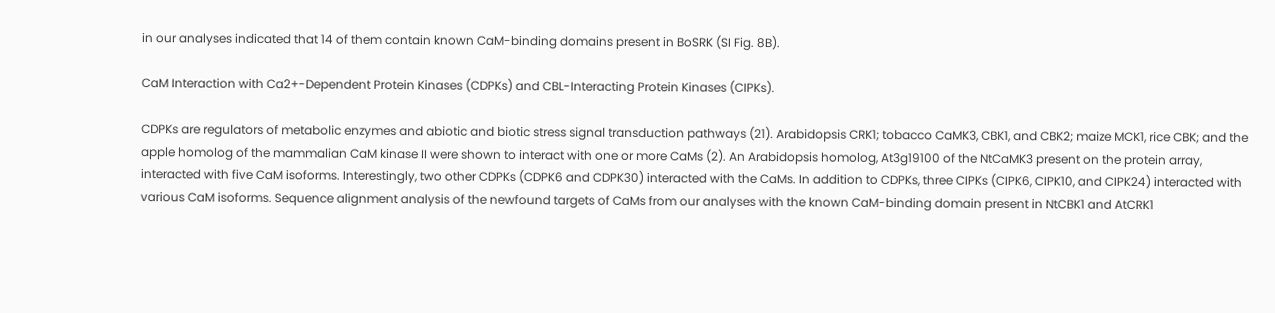in our analyses indicated that 14 of them contain known CaM-binding domains present in BoSRK (SI Fig. 8B).

CaM Interaction with Ca2+-Dependent Protein Kinases (CDPKs) and CBL-Interacting Protein Kinases (CIPKs).

CDPKs are regulators of metabolic enzymes and abiotic and biotic stress signal transduction pathways (21). Arabidopsis CRK1; tobacco CaMK3, CBK1, and CBK2; maize MCK1, rice CBK; and the apple homolog of the mammalian CaM kinase II were shown to interact with one or more CaMs (2). An Arabidopsis homolog, At3g19100 of the NtCaMK3 present on the protein array, interacted with five CaM isoforms. Interestingly, two other CDPKs (CDPK6 and CDPK30) interacted with the CaMs. In addition to CDPKs, three CIPKs (CIPK6, CIPK10, and CIPK24) interacted with various CaM isoforms. Sequence alignment analysis of the newfound targets of CaMs from our analyses with the known CaM-binding domain present in NtCBK1 and AtCRK1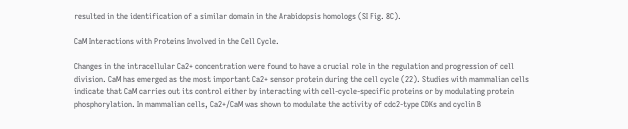resulted in the identification of a similar domain in the Arabidopsis homologs (SI Fig. 8C).

CaM Interactions with Proteins Involved in the Cell Cycle.

Changes in the intracellular Ca2+ concentration were found to have a crucial role in the regulation and progression of cell division. CaM has emerged as the most important Ca2+ sensor protein during the cell cycle (22). Studies with mammalian cells indicate that CaM carries out its control either by interacting with cell-cycle-specific proteins or by modulating protein phosphorylation. In mammalian cells, Ca2+/CaM was shown to modulate the activity of cdc2-type CDKs and cyclin B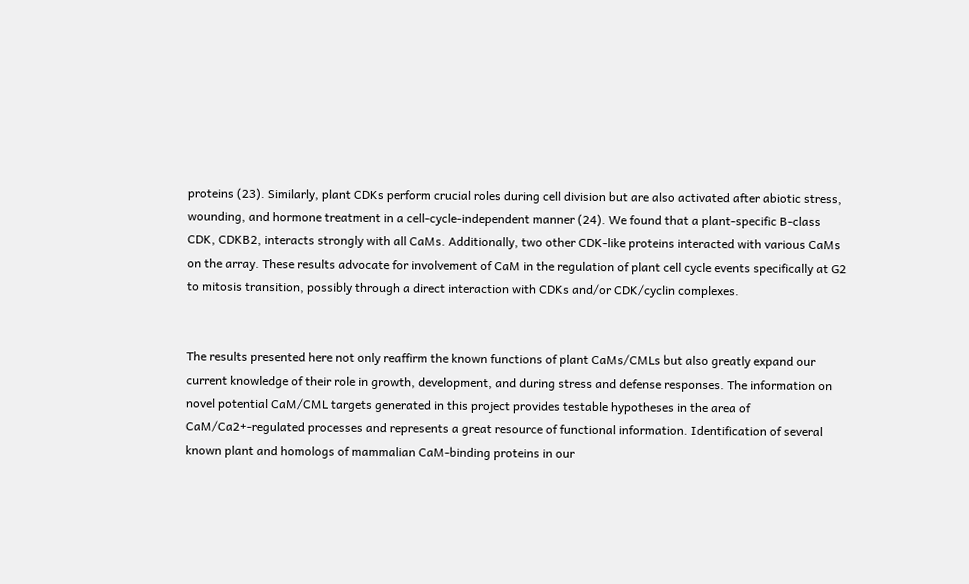proteins (23). Similarly, plant CDKs perform crucial roles during cell division but are also activated after abiotic stress, wounding, and hormone treatment in a cell-cycle-independent manner (24). We found that a plant-specific B-class CDK, CDKB2, interacts strongly with all CaMs. Additionally, two other CDK-like proteins interacted with various CaMs on the array. These results advocate for involvement of CaM in the regulation of plant cell cycle events specifically at G2 to mitosis transition, possibly through a direct interaction with CDKs and/or CDK/cyclin complexes.


The results presented here not only reaffirm the known functions of plant CaMs/CMLs but also greatly expand our current knowledge of their role in growth, development, and during stress and defense responses. The information on novel potential CaM/CML targets generated in this project provides testable hypotheses in the area of CaM/Ca2+-regulated processes and represents a great resource of functional information. Identification of several known plant and homologs of mammalian CaM-binding proteins in our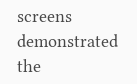screens demonstrated the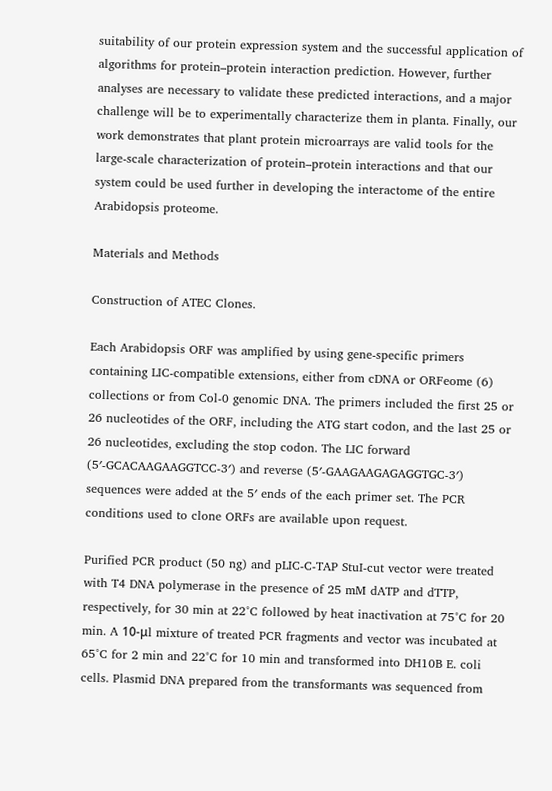suitability of our protein expression system and the successful application of algorithms for protein–protein interaction prediction. However, further analyses are necessary to validate these predicted interactions, and a major challenge will be to experimentally characterize them in planta. Finally, our work demonstrates that plant protein microarrays are valid tools for the large-scale characterization of protein–protein interactions and that our system could be used further in developing the interactome of the entire Arabidopsis proteome.

Materials and Methods

Construction of ATEC Clones.

Each Arabidopsis ORF was amplified by using gene-specific primers containing LIC-compatible extensions, either from cDNA or ORFeome (6) collections or from Col-0 genomic DNA. The primers included the first 25 or 26 nucleotides of the ORF, including the ATG start codon, and the last 25 or 26 nucleotides, excluding the stop codon. The LIC forward (5′-GCACAAGAAGGTCC-3′) and reverse (5′-GAAGAAGAGAGGTGC-3′) sequences were added at the 5′ ends of the each primer set. The PCR conditions used to clone ORFs are available upon request.

Purified PCR product (50 ng) and pLIC-C-TAP StuI-cut vector were treated with T4 DNA polymerase in the presence of 25 mM dATP and dTTP, respectively, for 30 min at 22°C followed by heat inactivation at 75°C for 20 min. A 10-μl mixture of treated PCR fragments and vector was incubated at 65°C for 2 min and 22°C for 10 min and transformed into DH10B E. coli cells. Plasmid DNA prepared from the transformants was sequenced from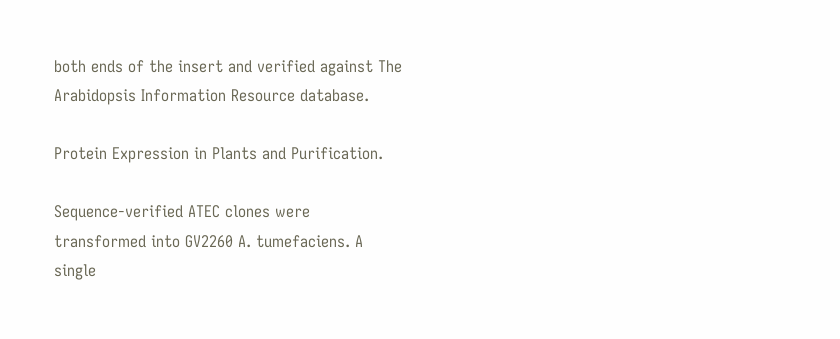both ends of the insert and verified against The Arabidopsis Information Resource database.

Protein Expression in Plants and Purification.

Sequence-verified ATEC clones were transformed into GV2260 A. tumefaciens. A single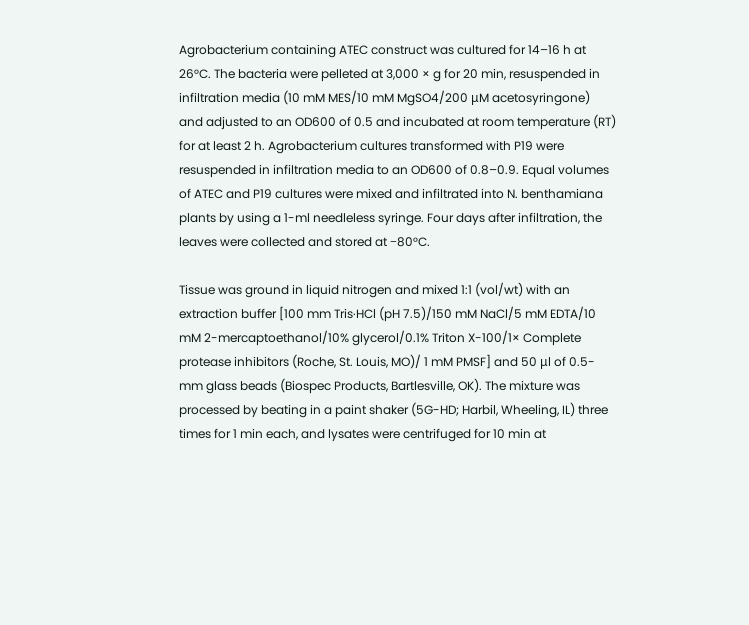Agrobacterium containing ATEC construct was cultured for 14–16 h at 26°C. The bacteria were pelleted at 3,000 × g for 20 min, resuspended in infiltration media (10 mM MES/10 mM MgSO4/200 μM acetosyringone) and adjusted to an OD600 of 0.5 and incubated at room temperature (RT) for at least 2 h. Agrobacterium cultures transformed with P19 were resuspended in infiltration media to an OD600 of 0.8–0.9. Equal volumes of ATEC and P19 cultures were mixed and infiltrated into N. benthamiana plants by using a 1-ml needleless syringe. Four days after infiltration, the leaves were collected and stored at −80°C.

Tissue was ground in liquid nitrogen and mixed 1:1 (vol/wt) with an extraction buffer [100 mm Tris·HCl (pH 7.5)/150 mM NaCl/5 mM EDTA/10 mM 2-mercaptoethanol/10% glycerol/0.1% Triton X-100/1× Complete protease inhibitors (Roche, St. Louis, MO)/ 1 mM PMSF] and 50 μl of 0.5-mm glass beads (Biospec Products, Bartlesville, OK). The mixture was processed by beating in a paint shaker (5G-HD; Harbil, Wheeling, IL) three times for 1 min each, and lysates were centrifuged for 10 min at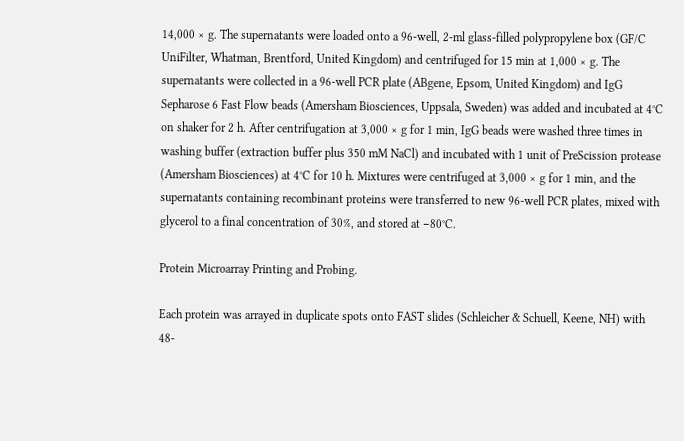14,000 × g. The supernatants were loaded onto a 96-well, 2-ml glass-filled polypropylene box (GF/C UniFilter, Whatman, Brentford, United Kingdom) and centrifuged for 15 min at 1,000 × g. The supernatants were collected in a 96-well PCR plate (ABgene, Epsom, United Kingdom) and IgG Sepharose 6 Fast Flow beads (Amersham Biosciences, Uppsala, Sweden) was added and incubated at 4°C on shaker for 2 h. After centrifugation at 3,000 × g for 1 min, IgG beads were washed three times in washing buffer (extraction buffer plus 350 mM NaCl) and incubated with 1 unit of PreScission protease (Amersham Biosciences) at 4°C for 10 h. Mixtures were centrifuged at 3,000 × g for 1 min, and the supernatants containing recombinant proteins were transferred to new 96-well PCR plates, mixed with glycerol to a final concentration of 30%, and stored at −80°C.

Protein Microarray Printing and Probing.

Each protein was arrayed in duplicate spots onto FAST slides (Schleicher & Schuell, Keene, NH) with 48-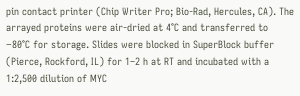pin contact printer (Chip Writer Pro; Bio-Rad, Hercules, CA). The arrayed proteins were air-dried at 4°C and transferred to −80°C for storage. Slides were blocked in SuperBlock buffer (Pierce, Rockford, IL) for 1–2 h at RT and incubated with a 1:2,500 dilution of MYC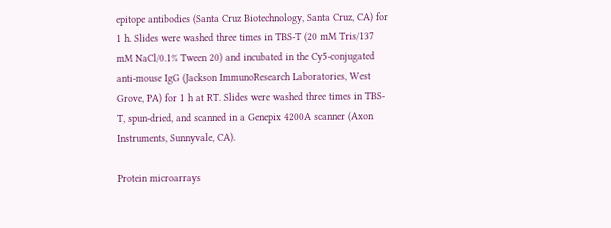epitope antibodies (Santa Cruz Biotechnology, Santa Cruz, CA) for 1 h. Slides were washed three times in TBS-T (20 mM Tris/137 mM NaCl/0.1% Tween 20) and incubated in the Cy5-conjugated anti-mouse IgG (Jackson ImmunoResearch Laboratories, West Grove, PA) for 1 h at RT. Slides were washed three times in TBS-T, spun-dried, and scanned in a Genepix 4200A scanner (Axon Instruments, Sunnyvale, CA).

Protein microarrays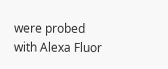were probed with Alexa Fluor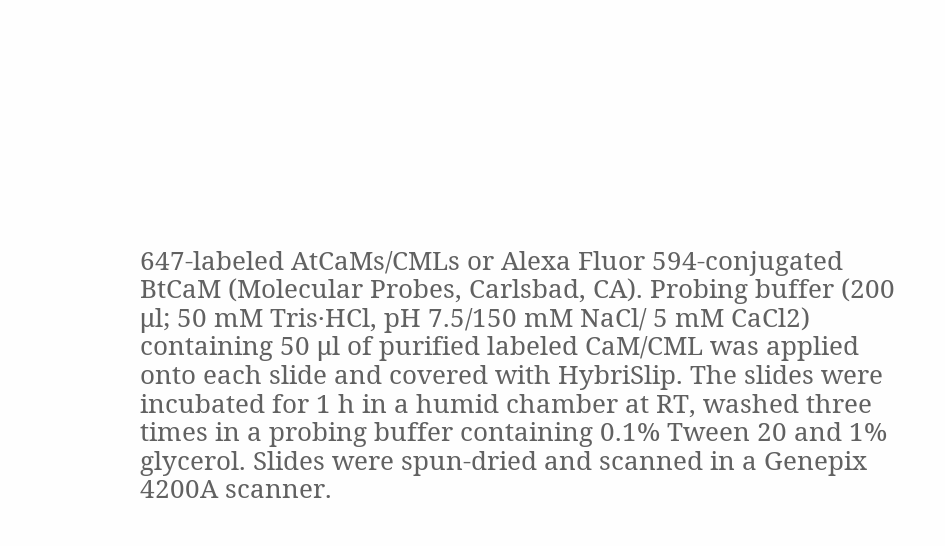647-labeled AtCaMs/CMLs or Alexa Fluor 594-conjugated BtCaM (Molecular Probes, Carlsbad, CA). Probing buffer (200 μl; 50 mM Tris·HCl, pH 7.5/150 mM NaCl/ 5 mM CaCl2) containing 50 μl of purified labeled CaM/CML was applied onto each slide and covered with HybriSlip. The slides were incubated for 1 h in a humid chamber at RT, washed three times in a probing buffer containing 0.1% Tween 20 and 1% glycerol. Slides were spun-dried and scanned in a Genepix 4200A scanner.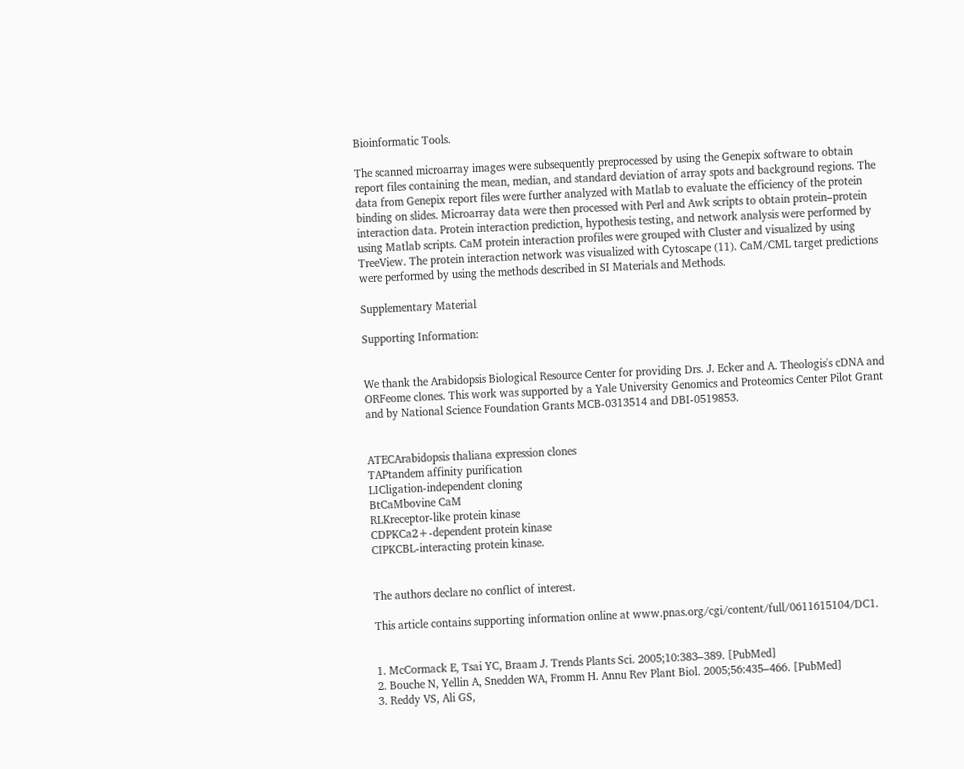Bioinformatic Tools.

The scanned microarray images were subsequently preprocessed by using the Genepix software to obtain report files containing the mean, median, and standard deviation of array spots and background regions. The data from Genepix report files were further analyzed with Matlab to evaluate the efficiency of the protein binding on slides. Microarray data were then processed with Perl and Awk scripts to obtain protein–protein interaction data. Protein interaction prediction, hypothesis testing, and network analysis were performed by using Matlab scripts. CaM protein interaction profiles were grouped with Cluster and visualized by using TreeView. The protein interaction network was visualized with Cytoscape (11). CaM/CML target predictions were performed by using the methods described in SI Materials and Methods.

Supplementary Material

Supporting Information:


We thank the Arabidopsis Biological Resource Center for providing Drs. J. Ecker and A. Theologis's cDNA and ORFeome clones. This work was supported by a Yale University Genomics and Proteomics Center Pilot Grant and by National Science Foundation Grants MCB-0313514 and DBI-0519853.


ATECArabidopsis thaliana expression clones
TAPtandem affinity purification
LICligation-independent cloning
BtCaMbovine CaM
RLKreceptor-like protein kinase
CDPKCa2+-dependent protein kinase
CIPKCBL-interacting protein kinase.


The authors declare no conflict of interest.

This article contains supporting information online at www.pnas.org/cgi/content/full/0611615104/DC1.


1. McCormack E, Tsai YC, Braam J. Trends Plants Sci. 2005;10:383–389. [PubMed]
2. Bouche N, Yellin A, Snedden WA, Fromm H. Annu Rev Plant Biol. 2005;56:435–466. [PubMed]
3. Reddy VS, Ali GS,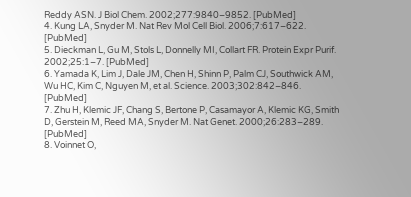Reddy ASN. J Biol Chem. 2002;277:9840–9852. [PubMed]
4. Kung LA, Snyder M. Nat Rev Mol Cell Biol. 2006;7:617–622. [PubMed]
5. Dieckman L, Gu M, Stols L, Donnelly MI, Collart FR. Protein Expr Purif. 2002;25:1–7. [PubMed]
6. Yamada K, Lim J, Dale JM, Chen H, Shinn P, Palm CJ, Southwick AM, Wu HC, Kim C, Nguyen M, et al. Science. 2003;302:842–846. [PubMed]
7. Zhu H, Klemic JF, Chang S, Bertone P, Casamayor A, Klemic KG, Smith D, Gerstein M, Reed MA, Snyder M. Nat Genet. 2000;26:283–289. [PubMed]
8. Voinnet O,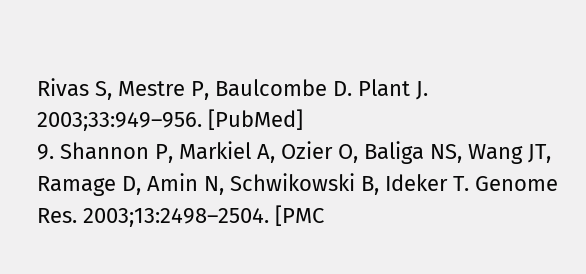Rivas S, Mestre P, Baulcombe D. Plant J. 2003;33:949–956. [PubMed]
9. Shannon P, Markiel A, Ozier O, Baliga NS, Wang JT, Ramage D, Amin N, Schwikowski B, Ideker T. Genome Res. 2003;13:2498–2504. [PMC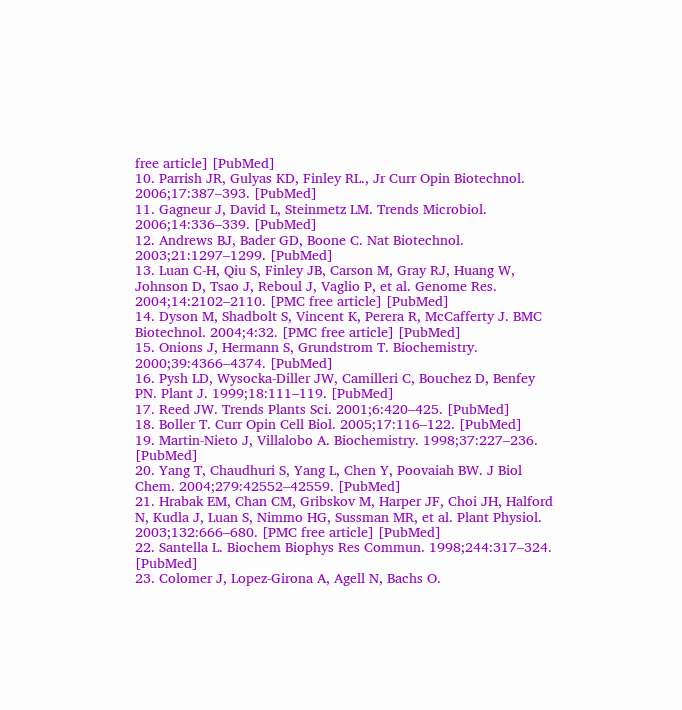free article] [PubMed]
10. Parrish JR, Gulyas KD, Finley RL., Jr Curr Opin Biotechnol. 2006;17:387–393. [PubMed]
11. Gagneur J, David L, Steinmetz LM. Trends Microbiol. 2006;14:336–339. [PubMed]
12. Andrews BJ, Bader GD, Boone C. Nat Biotechnol. 2003;21:1297–1299. [PubMed]
13. Luan C-H, Qiu S, Finley JB, Carson M, Gray RJ, Huang W, Johnson D, Tsao J, Reboul J, Vaglio P, et al. Genome Res. 2004;14:2102–2110. [PMC free article] [PubMed]
14. Dyson M, Shadbolt S, Vincent K, Perera R, McCafferty J. BMC Biotechnol. 2004;4:32. [PMC free article] [PubMed]
15. Onions J, Hermann S, Grundstrom T. Biochemistry. 2000;39:4366–4374. [PubMed]
16. Pysh LD, Wysocka-Diller JW, Camilleri C, Bouchez D, Benfey PN. Plant J. 1999;18:111–119. [PubMed]
17. Reed JW. Trends Plants Sci. 2001;6:420–425. [PubMed]
18. Boller T. Curr Opin Cell Biol. 2005;17:116–122. [PubMed]
19. Martin-Nieto J, Villalobo A. Biochemistry. 1998;37:227–236. [PubMed]
20. Yang T, Chaudhuri S, Yang L, Chen Y, Poovaiah BW. J Biol Chem. 2004;279:42552–42559. [PubMed]
21. Hrabak EM, Chan CM, Gribskov M, Harper JF, Choi JH, Halford N, Kudla J, Luan S, Nimmo HG, Sussman MR, et al. Plant Physiol. 2003;132:666–680. [PMC free article] [PubMed]
22. Santella L. Biochem Biophys Res Commun. 1998;244:317–324. [PubMed]
23. Colomer J, Lopez-Girona A, Agell N, Bachs O.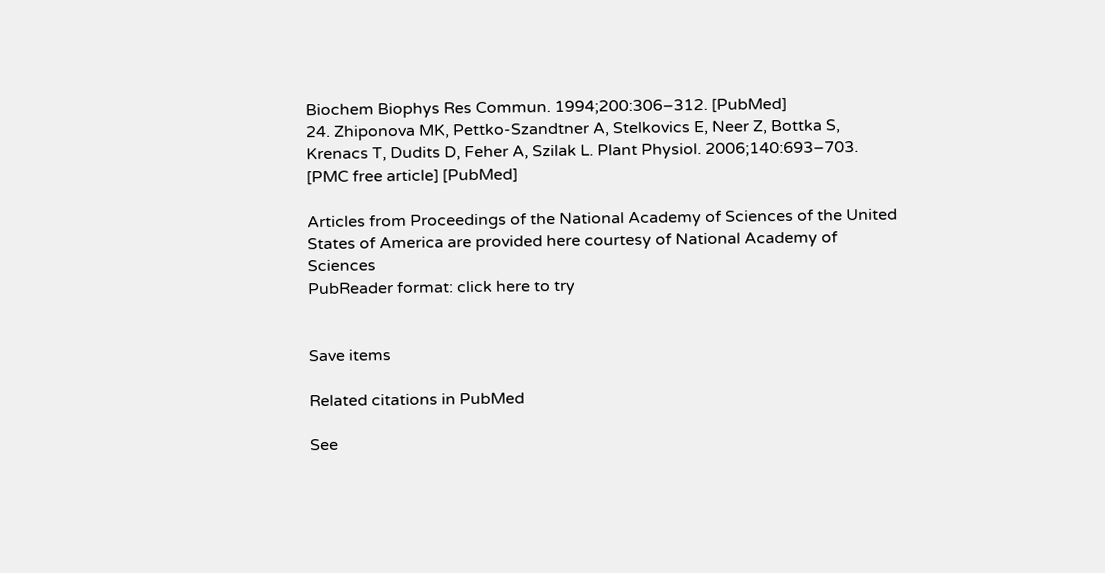Biochem Biophys Res Commun. 1994;200:306–312. [PubMed]
24. Zhiponova MK, Pettko-Szandtner A, Stelkovics E, Neer Z, Bottka S, Krenacs T, Dudits D, Feher A, Szilak L. Plant Physiol. 2006;140:693–703. [PMC free article] [PubMed]

Articles from Proceedings of the National Academy of Sciences of the United States of America are provided here courtesy of National Academy of Sciences
PubReader format: click here to try


Save items

Related citations in PubMed

See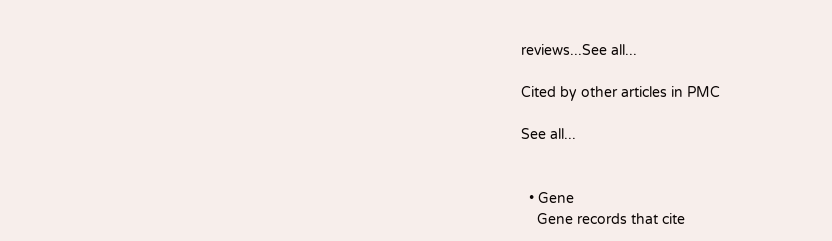reviews...See all...

Cited by other articles in PMC

See all...


  • Gene
    Gene records that cite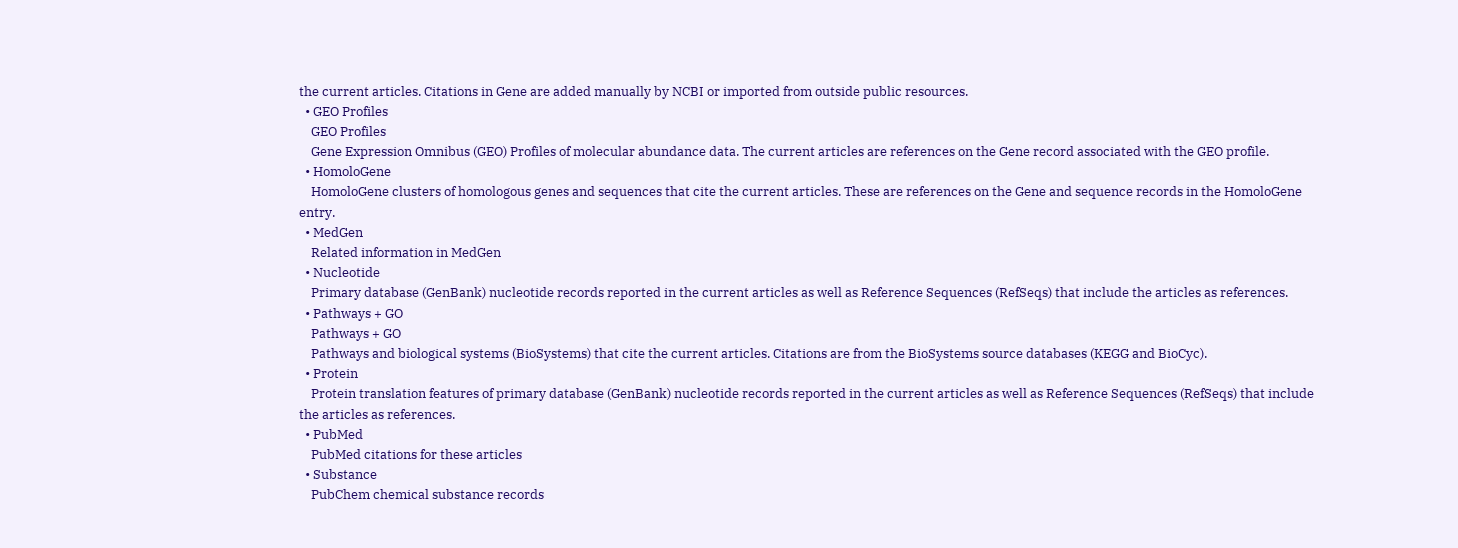the current articles. Citations in Gene are added manually by NCBI or imported from outside public resources.
  • GEO Profiles
    GEO Profiles
    Gene Expression Omnibus (GEO) Profiles of molecular abundance data. The current articles are references on the Gene record associated with the GEO profile.
  • HomoloGene
    HomoloGene clusters of homologous genes and sequences that cite the current articles. These are references on the Gene and sequence records in the HomoloGene entry.
  • MedGen
    Related information in MedGen
  • Nucleotide
    Primary database (GenBank) nucleotide records reported in the current articles as well as Reference Sequences (RefSeqs) that include the articles as references.
  • Pathways + GO
    Pathways + GO
    Pathways and biological systems (BioSystems) that cite the current articles. Citations are from the BioSystems source databases (KEGG and BioCyc).
  • Protein
    Protein translation features of primary database (GenBank) nucleotide records reported in the current articles as well as Reference Sequences (RefSeqs) that include the articles as references.
  • PubMed
    PubMed citations for these articles
  • Substance
    PubChem chemical substance records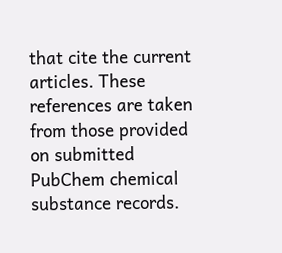that cite the current articles. These references are taken from those provided on submitted PubChem chemical substance records.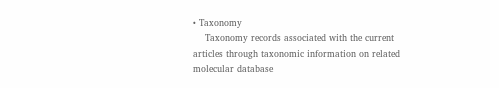• Taxonomy
    Taxonomy records associated with the current articles through taxonomic information on related molecular database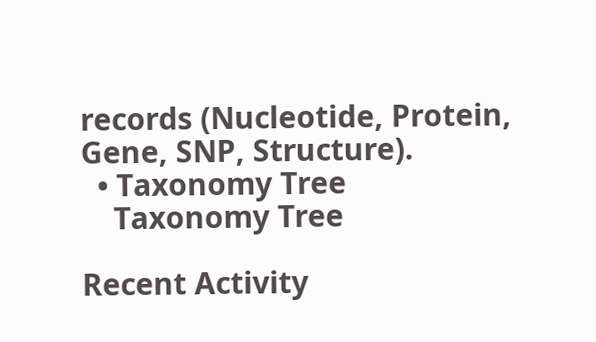records (Nucleotide, Protein, Gene, SNP, Structure).
  • Taxonomy Tree
    Taxonomy Tree

Recent Activity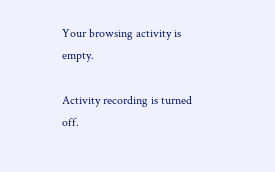Your browsing activity is empty.

Activity recording is turned off.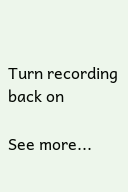Turn recording back on

See more...